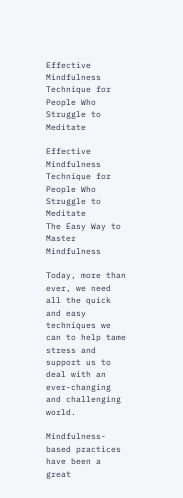Effective Mindfulness Technique for People Who Struggle to Meditate

Effective Mindfulness Technique for People Who Struggle to Meditate
The Easy Way to Master Mindfulness

Today, more than ever, we need all the quick and easy techniques we can to help tame stress and support us to deal with an ever-changing and challenging world.

Mindfulness-based practices have been a great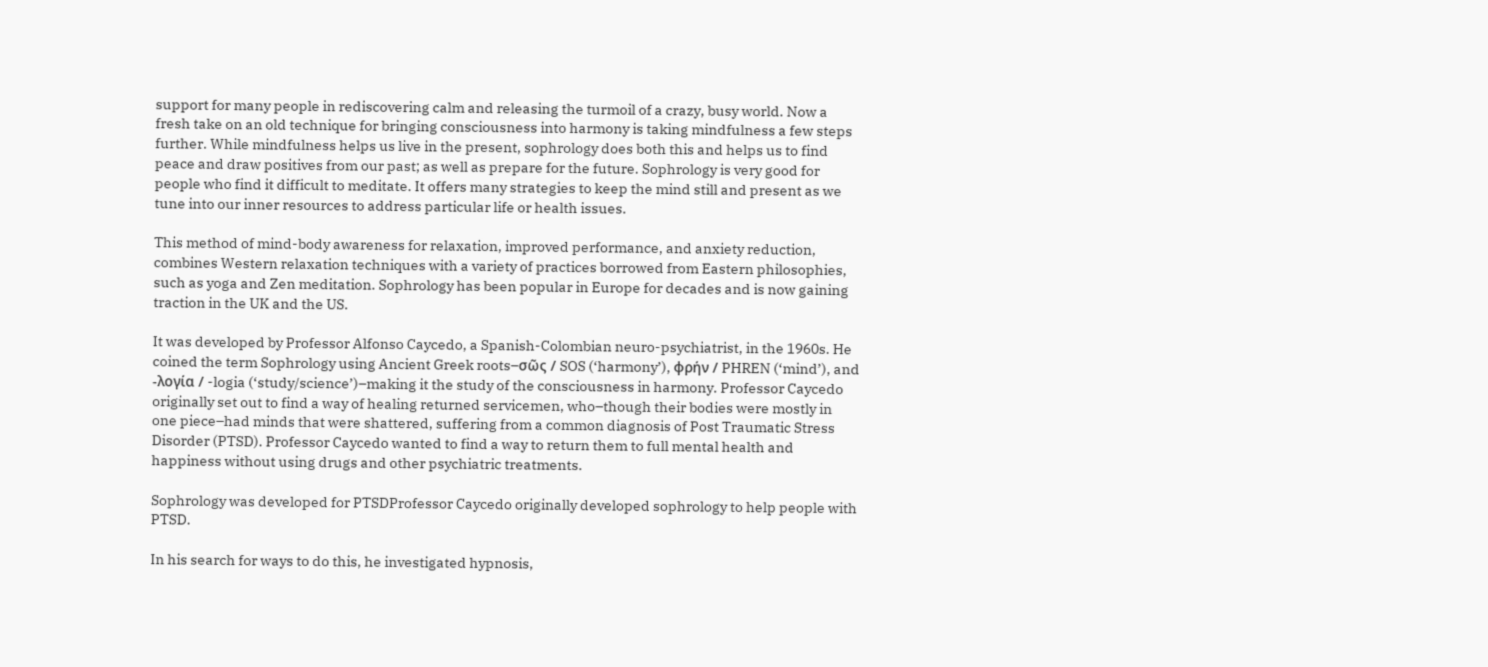support for many people in rediscovering calm and releasing the turmoil of a crazy, busy world. Now a fresh take on an old technique for bringing consciousness into harmony is taking mindfulness a few steps further. While mindfulness helps us live in the present, sophrology does both this and helps us to find peace and draw positives from our past; as well as prepare for the future. Sophrology is very good for people who find it difficult to meditate. It offers many strategies to keep the mind still and present as we tune into our inner resources to address particular life or health issues.

This method of mind-body awareness for relaxation, improved performance, and anxiety reduction, combines Western relaxation techniques with a variety of practices borrowed from Eastern philosophies, such as yoga and Zen meditation. Sophrology has been popular in Europe for decades and is now gaining traction in the UK and the US.

It was developed by Professor Alfonso Caycedo, a Spanish-Colombian neuro-psychiatrist, in the 1960s. He coined the term Sophrology using Ancient Greek roots–σῶς / SOS (‘harmony’), φρήν / PHREN (‘mind’), and -λογία / -logia (‘study/science’)–making it the study of the consciousness in harmony. Professor Caycedo originally set out to find a way of healing returned servicemen, who–though their bodies were mostly in one piece–had minds that were shattered, suffering from a common diagnosis of Post Traumatic Stress Disorder (PTSD). Professor Caycedo wanted to find a way to return them to full mental health and happiness without using drugs and other psychiatric treatments.

Sophrology was developed for PTSDProfessor Caycedo originally developed sophrology to help people with PTSD.

In his search for ways to do this, he investigated hypnosis,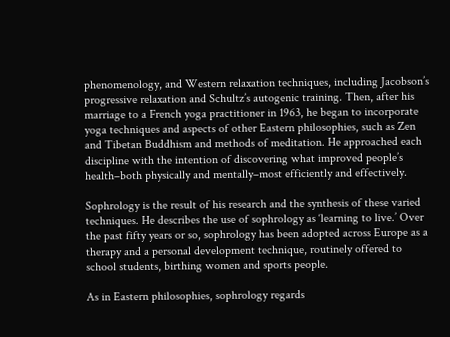phenomenology, and Western relaxation techniques, including Jacobson’s progressive relaxation and Schultz’s autogenic training. Then, after his marriage to a French yoga practitioner in 1963, he began to incorporate yoga techniques and aspects of other Eastern philosophies, such as Zen and Tibetan Buddhism and methods of meditation. He approached each discipline with the intention of discovering what improved people’s health–both physically and mentally–most efficiently and effectively.

Sophrology is the result of his research and the synthesis of these varied techniques. He describes the use of sophrology as ‘learning to live.’ Over the past fifty years or so, sophrology has been adopted across Europe as a therapy and a personal development technique, routinely offered to school students, birthing women and sports people.

As in Eastern philosophies, sophrology regards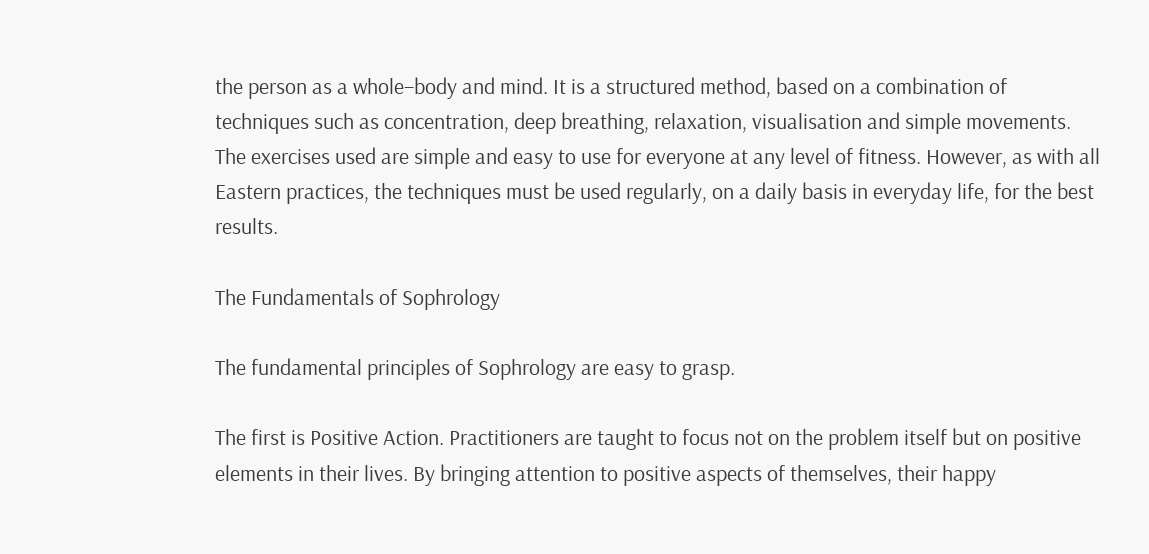the person as a whole–body and mind. It is a structured method, based on a combination of techniques such as concentration, deep breathing, relaxation, visualisation and simple movements. The exercises used are simple and easy to use for everyone at any level of fitness. However, as with all Eastern practices, the techniques must be used regularly, on a daily basis in everyday life, for the best results.

The Fundamentals of Sophrology

The fundamental principles of Sophrology are easy to grasp.

The first is Positive Action. Practitioners are taught to focus not on the problem itself but on positive elements in their lives. By bringing attention to positive aspects of themselves, their happy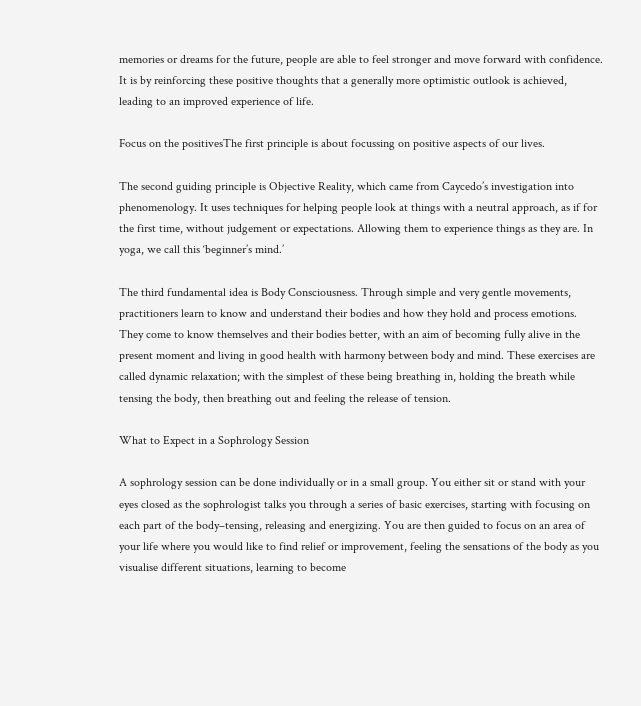memories or dreams for the future, people are able to feel stronger and move forward with confidence. It is by reinforcing these positive thoughts that a generally more optimistic outlook is achieved, leading to an improved experience of life.

Focus on the positivesThe first principle is about focussing on positive aspects of our lives.

The second guiding principle is Objective Reality, which came from Caycedo’s investigation into phenomenology. It uses techniques for helping people look at things with a neutral approach, as if for the first time, without judgement or expectations. Allowing them to experience things as they are. In yoga, we call this ‘beginner’s mind.’

The third fundamental idea is Body Consciousness. Through simple and very gentle movements, practitioners learn to know and understand their bodies and how they hold and process emotions. They come to know themselves and their bodies better, with an aim of becoming fully alive in the present moment and living in good health with harmony between body and mind. These exercises are called dynamic relaxation; with the simplest of these being breathing in, holding the breath while tensing the body, then breathing out and feeling the release of tension.

What to Expect in a Sophrology Session

A sophrology session can be done individually or in a small group. You either sit or stand with your eyes closed as the sophrologist talks you through a series of basic exercises, starting with focusing on each part of the body–tensing, releasing and energizing. You are then guided to focus on an area of your life where you would like to find relief or improvement, feeling the sensations of the body as you visualise different situations, learning to become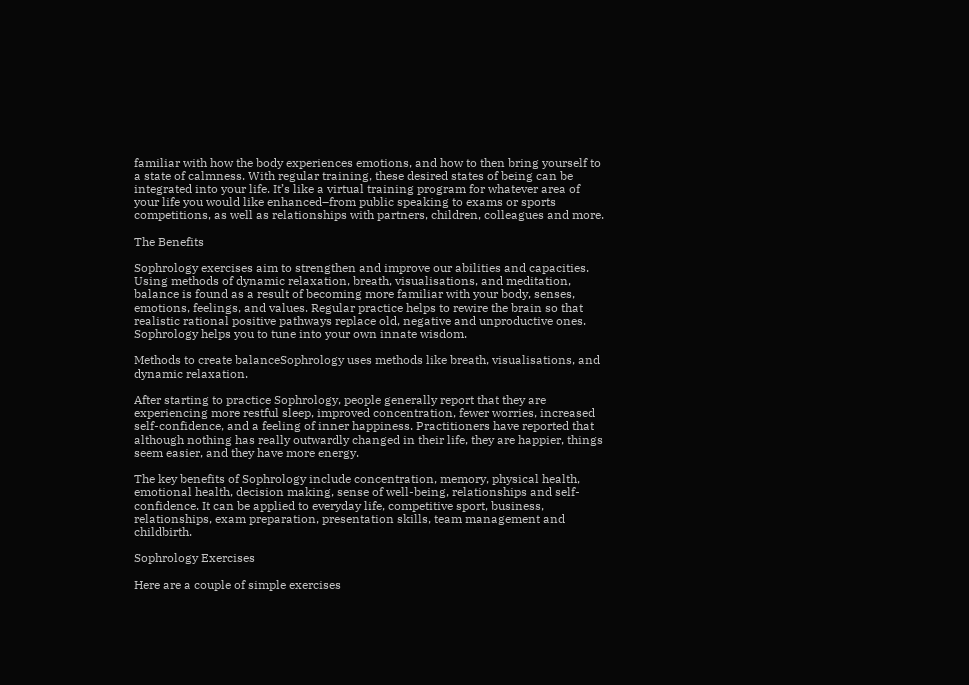familiar with how the body experiences emotions, and how to then bring yourself to a state of calmness. With regular training, these desired states of being can be integrated into your life. It’s like a virtual training program for whatever area of your life you would like enhanced–from public speaking to exams or sports competitions, as well as relationships with partners, children, colleagues and more.

The Benefits

Sophrology exercises aim to strengthen and improve our abilities and capacities. Using methods of dynamic relaxation, breath, visualisations, and meditation, balance is found as a result of becoming more familiar with your body, senses, emotions, feelings, and values. Regular practice helps to rewire the brain so that realistic rational positive pathways replace old, negative and unproductive ones. Sophrology helps you to tune into your own innate wisdom.

Methods to create balanceSophrology uses methods like breath, visualisations, and dynamic relaxation.

After starting to practice Sophrology, people generally report that they are experiencing more restful sleep, improved concentration, fewer worries, increased self-confidence, and a feeling of inner happiness. Practitioners have reported that although nothing has really outwardly changed in their life, they are happier, things seem easier, and they have more energy.

The key benefits of Sophrology include concentration, memory, physical health, emotional health, decision making, sense of well-being, relationships and self-confidence. It can be applied to everyday life, competitive sport, business, relationships, exam preparation, presentation skills, team management and childbirth.

Sophrology Exercises

Here are a couple of simple exercises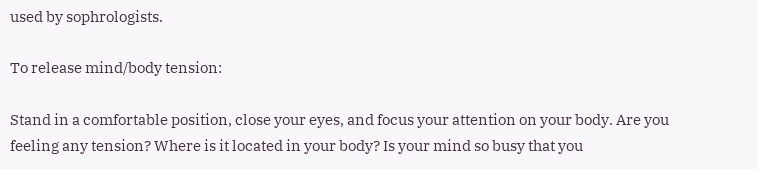used by sophrologists.

To release mind/body tension:

Stand in a comfortable position, close your eyes, and focus your attention on your body. Are you feeling any tension? Where is it located in your body? Is your mind so busy that you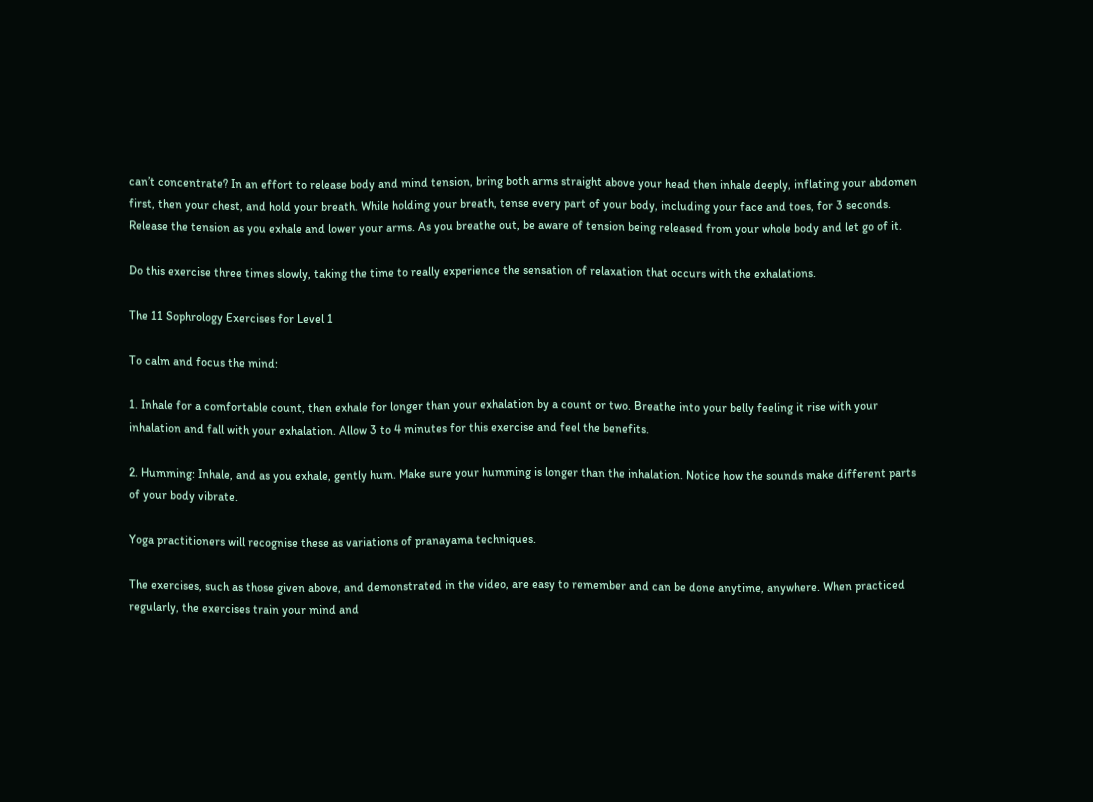can’t concentrate? In an effort to release body and mind tension, bring both arms straight above your head then inhale deeply, inflating your abdomen first, then your chest, and hold your breath. While holding your breath, tense every part of your body, including your face and toes, for 3 seconds. Release the tension as you exhale and lower your arms. As you breathe out, be aware of tension being released from your whole body and let go of it.

Do this exercise three times slowly, taking the time to really experience the sensation of relaxation that occurs with the exhalations.

The 11 Sophrology Exercises for Level 1

To calm and focus the mind:

1. Inhale for a comfortable count, then exhale for longer than your exhalation by a count or two. Breathe into your belly feeling it rise with your inhalation and fall with your exhalation. Allow 3 to 4 minutes for this exercise and feel the benefits.

2. Humming: Inhale, and as you exhale, gently hum. Make sure your humming is longer than the inhalation. Notice how the sounds make different parts of your body vibrate.

Yoga practitioners will recognise these as variations of pranayama techniques.

The exercises, such as those given above, and demonstrated in the video, are easy to remember and can be done anytime, anywhere. When practiced regularly, the exercises train your mind and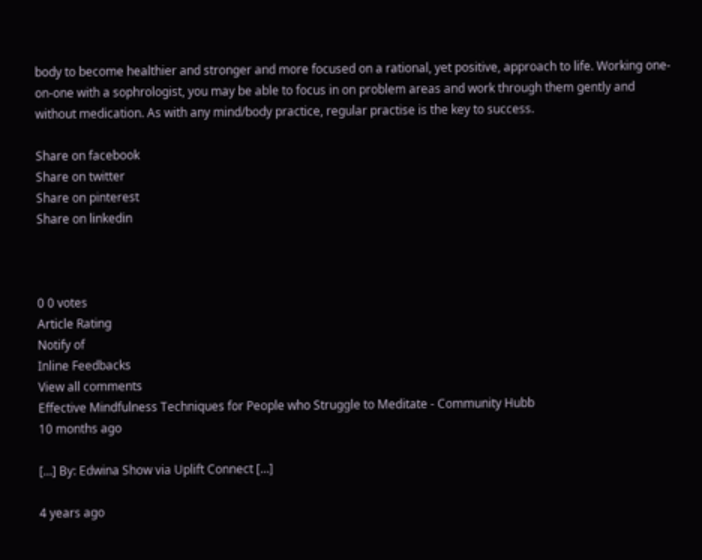body to become healthier and stronger and more focused on a rational, yet positive, approach to life. Working one-on-one with a sophrologist, you may be able to focus in on problem areas and work through them gently and without medication. As with any mind/body practice, regular practise is the key to success.

Share on facebook
Share on twitter
Share on pinterest
Share on linkedin



0 0 votes
Article Rating
Notify of
Inline Feedbacks
View all comments
Effective Mindfulness Techniques for People who Struggle to Meditate - Community Hubb
10 months ago

[…] By: Edwina Show via Uplift Connect […]

4 years ago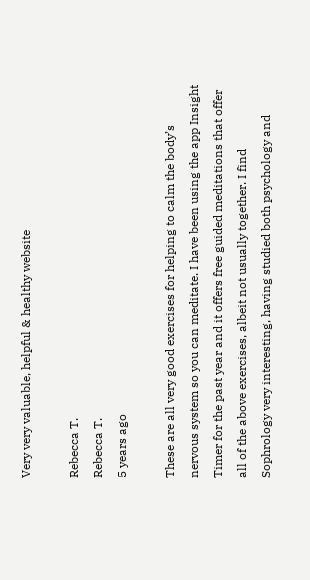Very very valuable, helpful & healthy website

Rebecca T.
Rebecca T.
5 years ago

These are all very good exercises for helping to calm the body’s nervous system so you can meditate. I have been using the app Insight Timer for the past year and it offers free guided meditations that offer all of the above exercises, albeit not usually together. I find Sophrology very interesting, having studied both psychology and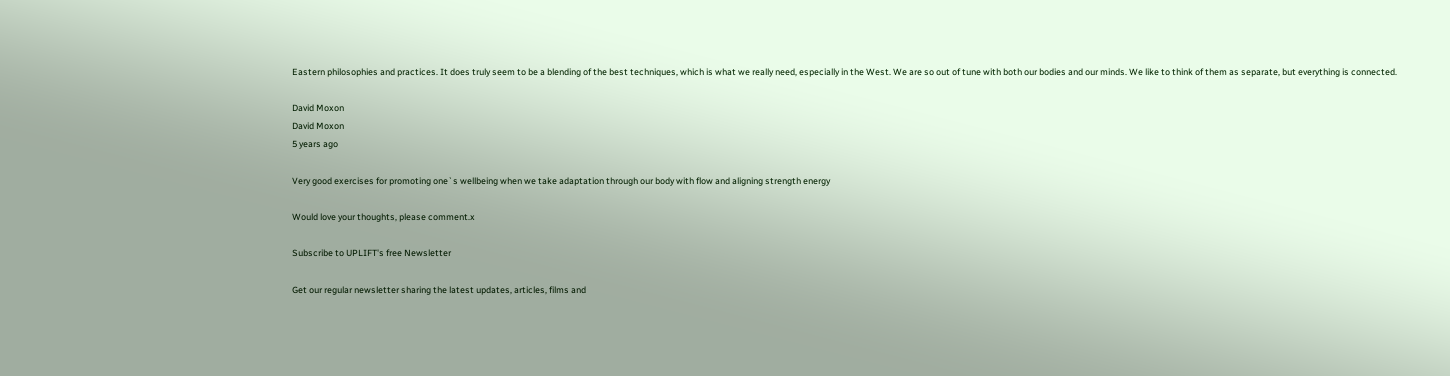Eastern philosophies and practices. It does truly seem to be a blending of the best techniques, which is what we really need, especially in the West. We are so out of tune with both our bodies and our minds. We like to think of them as separate, but everything is connected.

David Moxon
David Moxon
5 years ago

Very good exercises for promoting one`s wellbeing when we take adaptation through our body with flow and aligning strength energy

Would love your thoughts, please comment.x

Subscribe to UPLIFT's free Newsletter

Get our regular newsletter sharing the latest updates, articles, films and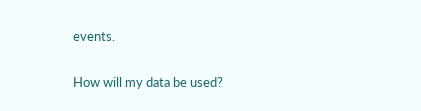events.

How will my data be used?